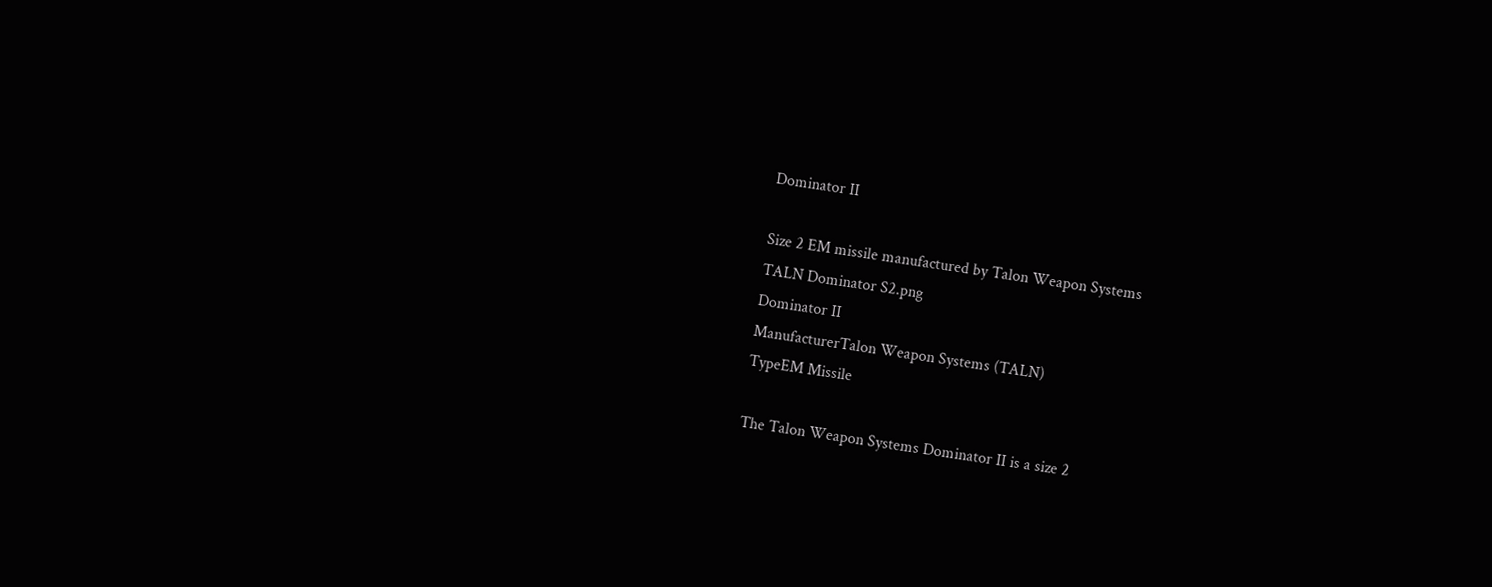Dominator II

Size 2 EM missile manufactured by Talon Weapon Systems
TALN Dominator S2.png
Dominator II
ManufacturerTalon Weapon Systems (TALN)
TypeEM Missile

The Talon Weapon Systems Dominator II is a size 2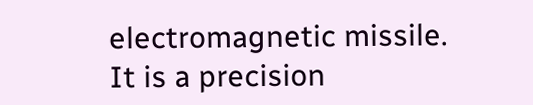electromagnetic missile. It is a precision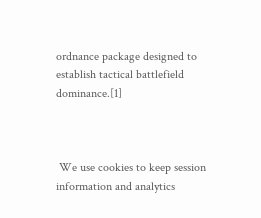ordnance package designed to establish tactical battlefield dominance.[1]



 We use cookies to keep session information and analytics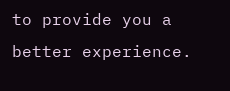to provide you a better experience.